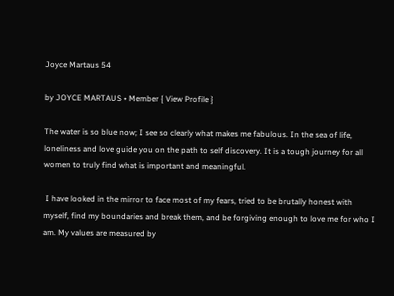Joyce Martaus 54

by JOYCE MARTAUS • Member { View Profile }

The water is so blue now; I see so clearly what makes me fabulous. In the sea of life, loneliness and love guide you on the path to self discovery. It is a tough journey for all women to truly find what is important and meaningful.

 I have looked in the mirror to face most of my fears, tried to be brutally honest with myself, find my boundaries and break them, and be forgiving enough to love me for who I am. My values are measured by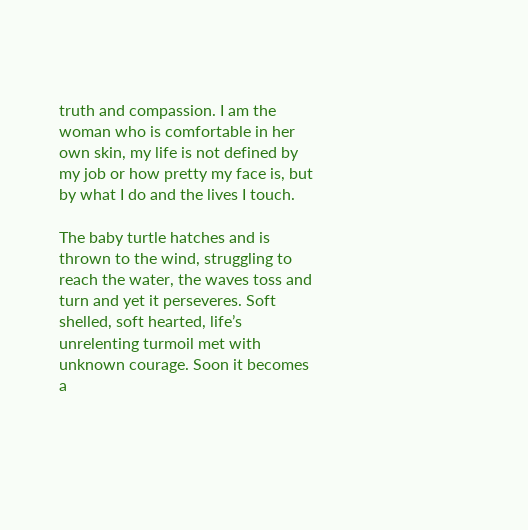truth and compassion. I am the woman who is comfortable in her own skin, my life is not defined by my job or how pretty my face is, but by what I do and the lives I touch.

The baby turtle hatches and is thrown to the wind, struggling to reach the water, the waves toss and turn and yet it perseveres. Soft shelled, soft hearted, life’s unrelenting turmoil met with unknown courage. Soon it becomes a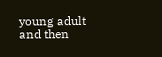young adult and then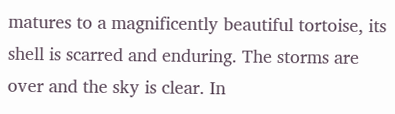matures to a magnificently beautiful tortoise, its shell is scarred and enduring. The storms are over and the sky is clear. In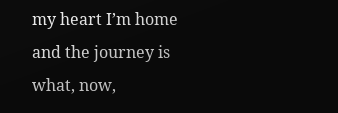my heart I’m home and the journey is what, now,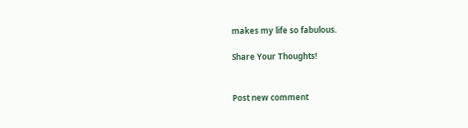makes my life so fabulous.

Share Your Thoughts!


Post new comment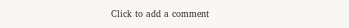Click to add a comment